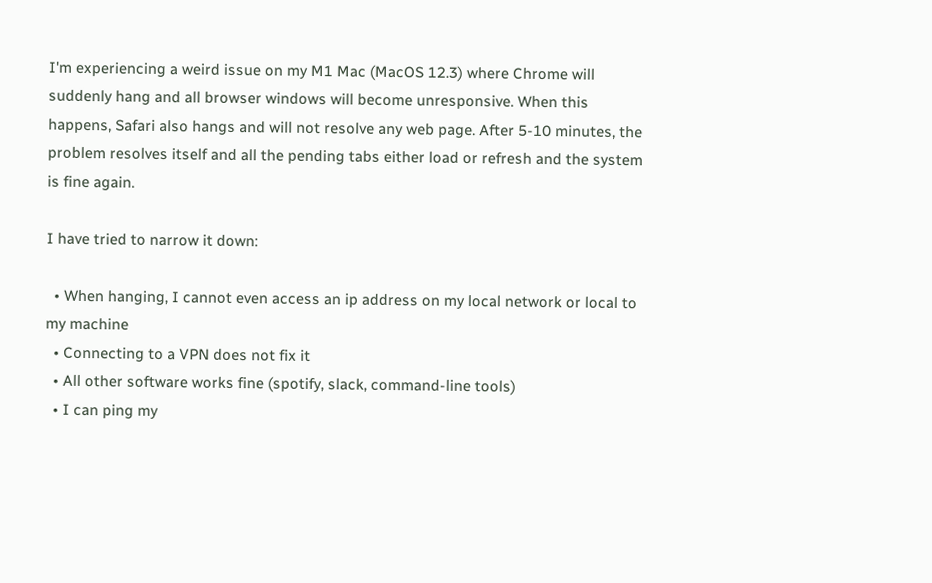I'm experiencing a weird issue on my M1 Mac (MacOS 12.3) where Chrome will suddenly hang and all browser windows will become unresponsive. When this happens, Safari also hangs and will not resolve any web page. After 5-10 minutes, the problem resolves itself and all the pending tabs either load or refresh and the system is fine again.

I have tried to narrow it down:

  • When hanging, I cannot even access an ip address on my local network or local to my machine
  • Connecting to a VPN does not fix it
  • All other software works fine (spotify, slack, command-line tools)
  • I can ping my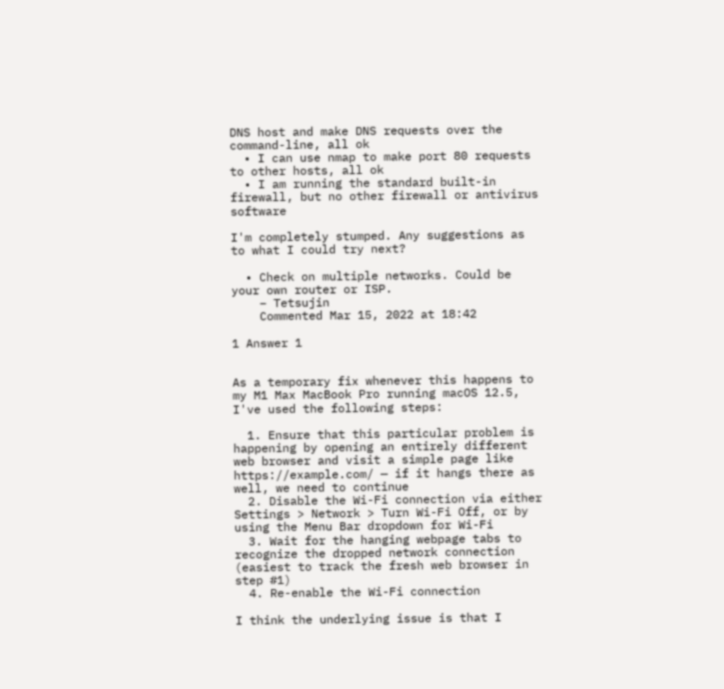DNS host and make DNS requests over the command-line, all ok
  • I can use nmap to make port 80 requests to other hosts, all ok
  • I am running the standard built-in firewall, but no other firewall or antivirus software

I'm completely stumped. Any suggestions as to what I could try next?

  • Check on multiple networks. Could be your own router or ISP.
    – Tetsujin
    Commented Mar 15, 2022 at 18:42

1 Answer 1


As a temporary fix whenever this happens to my M1 Max MacBook Pro running macOS 12.5, I've used the following steps:

  1. Ensure that this particular problem is happening by opening an entirely different web browser and visit a simple page like https://example.com/ — if it hangs there as well, we need to continue
  2. Disable the Wi-Fi connection via either Settings > Network > Turn Wi-Fi Off, or by using the Menu Bar dropdown for Wi-Fi
  3. Wait for the hanging webpage tabs to recognize the dropped network connection (easiest to track the fresh web browser in step #1)
  4. Re-enable the Wi-Fi connection

I think the underlying issue is that I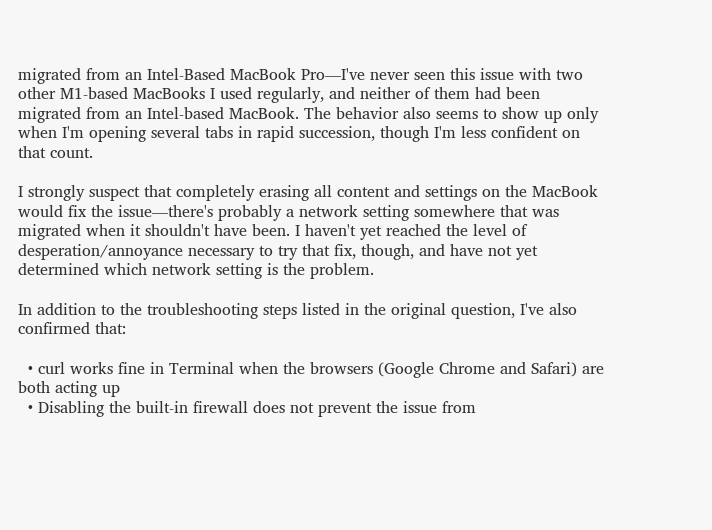migrated from an Intel-Based MacBook Pro—I've never seen this issue with two other M1-based MacBooks I used regularly, and neither of them had been migrated from an Intel-based MacBook. The behavior also seems to show up only when I'm opening several tabs in rapid succession, though I'm less confident on that count.

I strongly suspect that completely erasing all content and settings on the MacBook would fix the issue—there's probably a network setting somewhere that was migrated when it shouldn't have been. I haven't yet reached the level of desperation/annoyance necessary to try that fix, though, and have not yet determined which network setting is the problem.

In addition to the troubleshooting steps listed in the original question, I've also confirmed that:

  • curl works fine in Terminal when the browsers (Google Chrome and Safari) are both acting up
  • Disabling the built-in firewall does not prevent the issue from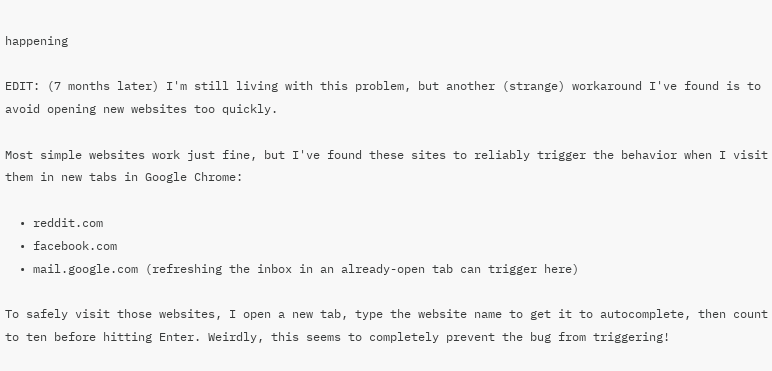happening

EDIT: (7 months later) I'm still living with this problem, but another (strange) workaround I've found is to avoid opening new websites too quickly.

Most simple websites work just fine, but I've found these sites to reliably trigger the behavior when I visit them in new tabs in Google Chrome:

  • reddit.com
  • facebook.com
  • mail.google.com (refreshing the inbox in an already-open tab can trigger here)

To safely visit those websites, I open a new tab, type the website name to get it to autocomplete, then count to ten before hitting Enter. Weirdly, this seems to completely prevent the bug from triggering!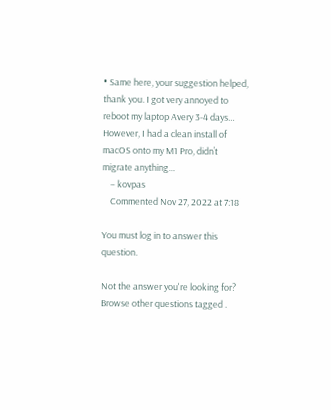• Same here, your suggestion helped, thank you. I got very annoyed to reboot my laptop Avery 3-4 days… However, I had a clean install of macOS onto my M1 Pro, didn’t migrate anything…
    – kovpas
    Commented Nov 27, 2022 at 7:18

You must log in to answer this question.

Not the answer you're looking for? Browse other questions tagged .